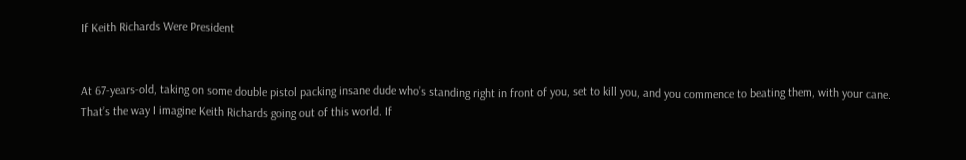If Keith Richards Were President


At 67-years-old, taking on some double pistol packing insane dude who’s standing right in front of you, set to kill you, and you commence to beating them, with your cane. That’s the way I imagine Keith Richards going out of this world. If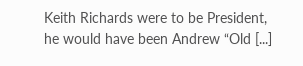Keith Richards were to be President, he would have been Andrew “Old [...]